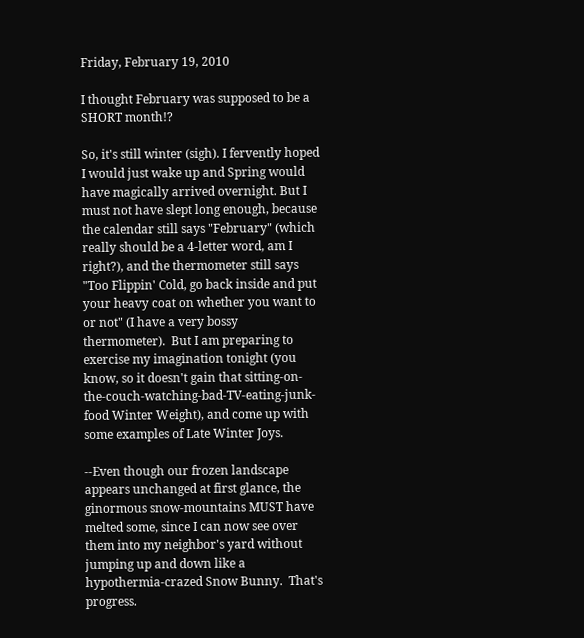Friday, February 19, 2010

I thought February was supposed to be a SHORT month!?

So, it's still winter (sigh). I fervently hoped I would just wake up and Spring would have magically arrived overnight. But I must not have slept long enough, because the calendar still says "February" (which really should be a 4-letter word, am I right?), and the thermometer still says "Too Flippin' Cold, go back inside and put your heavy coat on whether you want to or not" (I have a very bossy thermometer).  But I am preparing to exercise my imagination tonight (you know, so it doesn't gain that sitting-on-the-couch-watching-bad-TV-eating-junk-food Winter Weight), and come up with some examples of Late Winter Joys.

--Even though our frozen landscape appears unchanged at first glance, the ginormous snow-mountains MUST have melted some, since I can now see over them into my neighbor's yard without jumping up and down like a hypothermia-crazed Snow Bunny.  That's progress.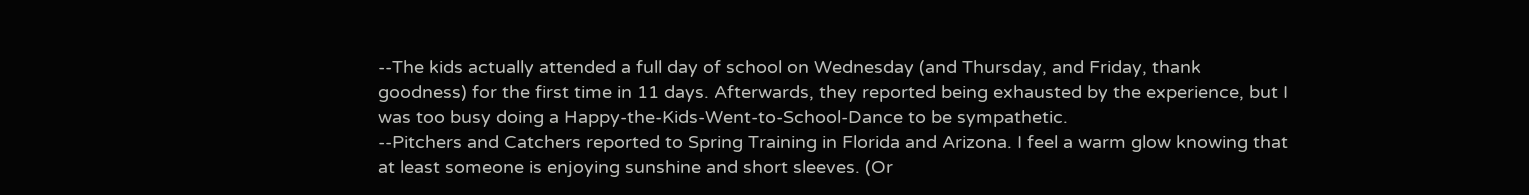--The kids actually attended a full day of school on Wednesday (and Thursday, and Friday, thank goodness) for the first time in 11 days. Afterwards, they reported being exhausted by the experience, but I was too busy doing a Happy-the-Kids-Went-to-School-Dance to be sympathetic.
--Pitchers and Catchers reported to Spring Training in Florida and Arizona. I feel a warm glow knowing that at least someone is enjoying sunshine and short sleeves. (Or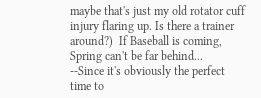maybe that's just my old rotator cuff injury flaring up. Is there a trainer around?)  If Baseball is coming, Spring can't be far behind...
--Since it's obviously the perfect time to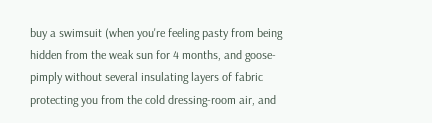buy a swimsuit (when you're feeling pasty from being hidden from the weak sun for 4 months, and goose-pimply without several insulating layers of fabric protecting you from the cold dressing-room air, and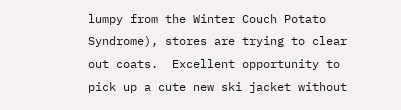lumpy from the Winter Couch Potato Syndrome), stores are trying to clear out coats.  Excellent opportunity to pick up a cute new ski jacket without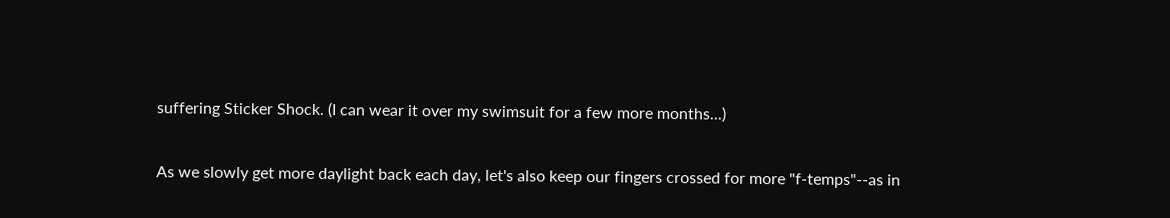suffering Sticker Shock. (I can wear it over my swimsuit for a few more months...)

As we slowly get more daylight back each day, let's also keep our fingers crossed for more "f-temps"--as in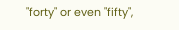"forty" or even "fifty",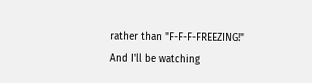rather than "F-F-F-FREEZING!" And I'll be watching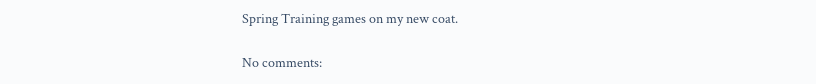Spring Training games on my new coat.

No comments: